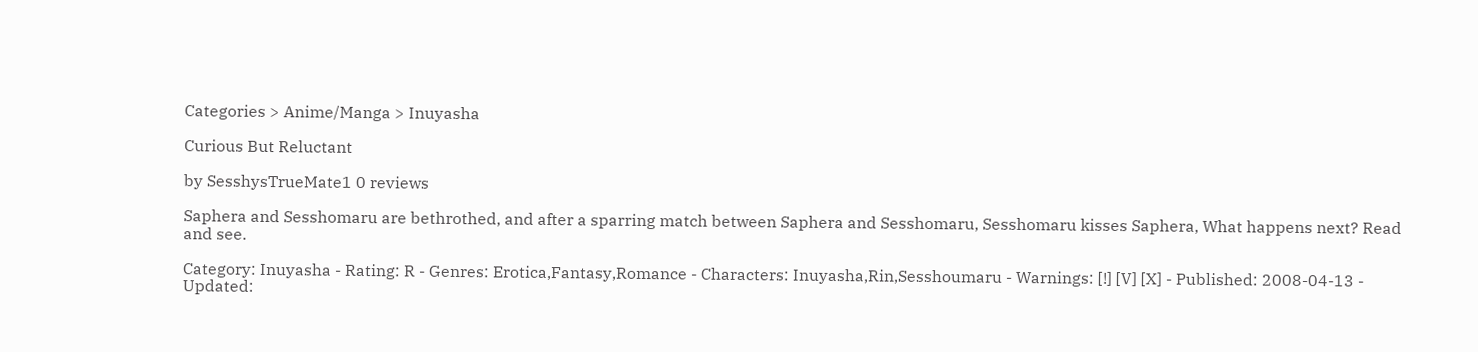Categories > Anime/Manga > Inuyasha

Curious But Reluctant

by SesshysTrueMate1 0 reviews

Saphera and Sesshomaru are bethrothed, and after a sparring match between Saphera and Sesshomaru, Sesshomaru kisses Saphera, What happens next? Read and see.

Category: Inuyasha - Rating: R - Genres: Erotica,Fantasy,Romance - Characters: Inuyasha,Rin,Sesshoumaru - Warnings: [!] [V] [X] - Published: 2008-04-13 - Updated: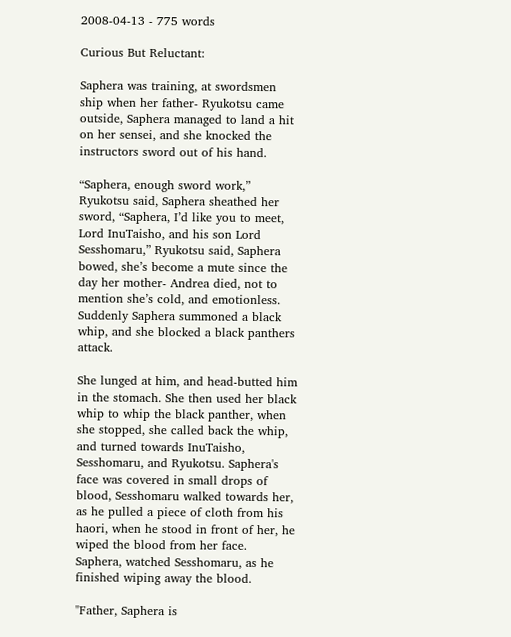2008-04-13 - 775 words

Curious But Reluctant:

Saphera was training, at swordsmen ship when her father- Ryukotsu came outside, Saphera managed to land a hit on her sensei, and she knocked the instructors sword out of his hand.

“Saphera, enough sword work,” Ryukotsu said, Saphera sheathed her sword, “Saphera, I’d like you to meet, Lord InuTaisho, and his son Lord Sesshomaru,” Ryukotsu said, Saphera bowed, she’s become a mute since the day her mother- Andrea died, not to mention she’s cold, and emotionless. Suddenly Saphera summoned a black whip, and she blocked a black panthers attack.

She lunged at him, and head-butted him in the stomach. She then used her black whip to whip the black panther, when she stopped, she called back the whip, and turned towards InuTaisho, Sesshomaru, and Ryukotsu. Saphera's face was covered in small drops of blood, Sesshomaru walked towards her, as he pulled a piece of cloth from his haori, when he stood in front of her, he wiped the blood from her face. Saphera, watched Sesshomaru, as he finished wiping away the blood.

"Father, Saphera is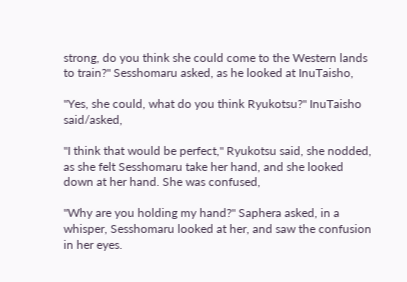strong, do you think she could come to the Western lands to train?" Sesshomaru asked, as he looked at InuTaisho,

"Yes, she could, what do you think Ryukotsu?" InuTaisho said/asked,

"I think that would be perfect," Ryukotsu said, she nodded, as she felt Sesshomaru take her hand, and she looked down at her hand. She was confused,

"Why are you holding my hand?" Saphera asked, in a whisper, Sesshomaru looked at her, and saw the confusion in her eyes.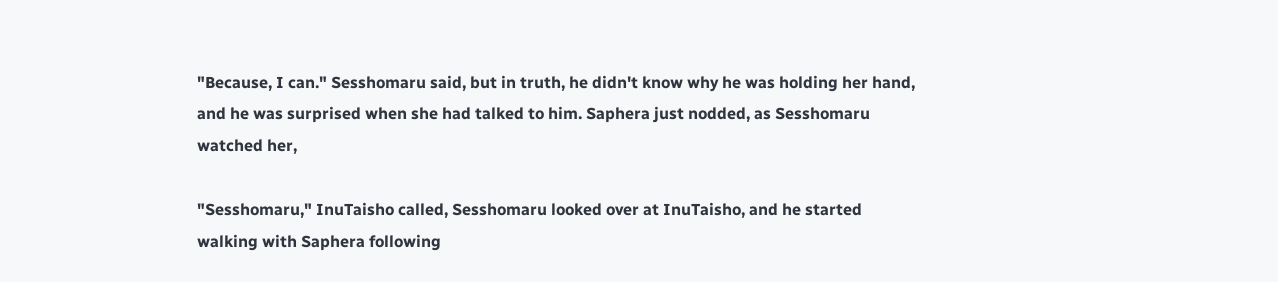"Because, I can." Sesshomaru said, but in truth, he didn't know why he was holding her hand, and he was surprised when she had talked to him. Saphera just nodded, as Sesshomaru watched her,

"Sesshomaru," InuTaisho called, Sesshomaru looked over at InuTaisho, and he started walking with Saphera following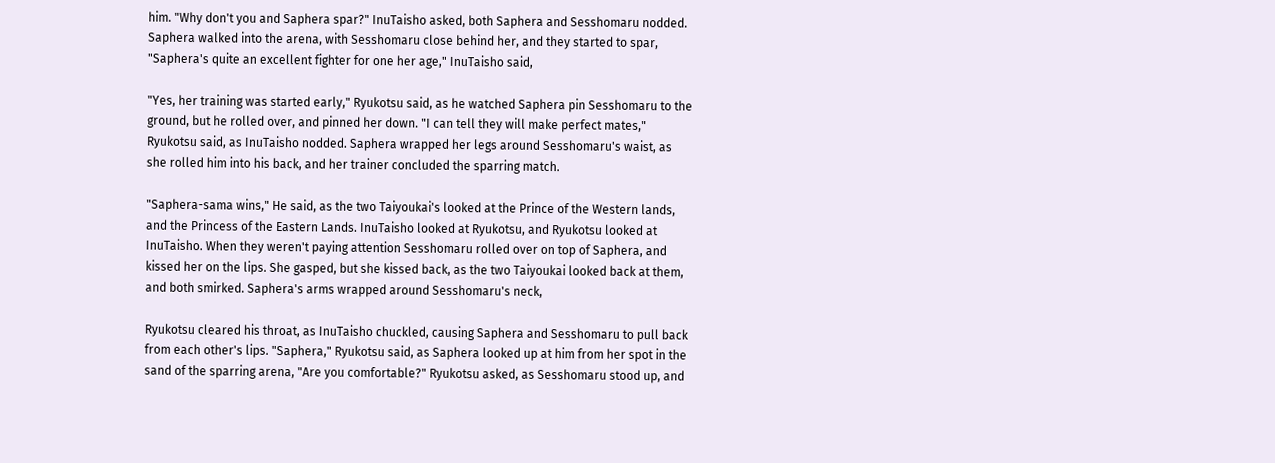him. "Why don't you and Saphera spar?" InuTaisho asked, both Saphera and Sesshomaru nodded. Saphera walked into the arena, with Sesshomaru close behind her, and they started to spar, "Saphera's quite an excellent fighter for one her age," InuTaisho said,

"Yes, her training was started early," Ryukotsu said, as he watched Saphera pin Sesshomaru to the ground, but he rolled over, and pinned her down. "I can tell they will make perfect mates," Ryukotsu said, as InuTaisho nodded. Saphera wrapped her legs around Sesshomaru's waist, as she rolled him into his back, and her trainer concluded the sparring match.

"Saphera-sama wins," He said, as the two Taiyoukai's looked at the Prince of the Western lands, and the Princess of the Eastern Lands. InuTaisho looked at Ryukotsu, and Ryukotsu looked at InuTaisho. When they weren't paying attention Sesshomaru rolled over on top of Saphera, and kissed her on the lips. She gasped, but she kissed back, as the two Taiyoukai looked back at them, and both smirked. Saphera's arms wrapped around Sesshomaru's neck,

Ryukotsu cleared his throat, as InuTaisho chuckled, causing Saphera and Sesshomaru to pull back from each other's lips. "Saphera," Ryukotsu said, as Saphera looked up at him from her spot in the sand of the sparring arena, "Are you comfortable?" Ryukotsu asked, as Sesshomaru stood up, and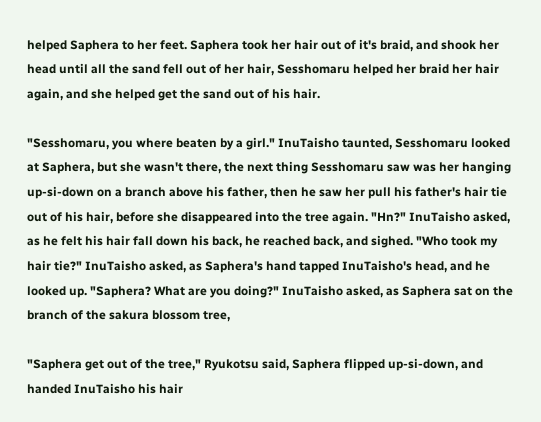helped Saphera to her feet. Saphera took her hair out of it's braid, and shook her head until all the sand fell out of her hair, Sesshomaru helped her braid her hair again, and she helped get the sand out of his hair.

"Sesshomaru, you where beaten by a girl." InuTaisho taunted, Sesshomaru looked at Saphera, but she wasn't there, the next thing Sesshomaru saw was her hanging up-si-down on a branch above his father, then he saw her pull his father's hair tie out of his hair, before she disappeared into the tree again. "Hn?" InuTaisho asked, as he felt his hair fall down his back, he reached back, and sighed. "Who took my hair tie?" InuTaisho asked, as Saphera's hand tapped InuTaisho's head, and he looked up. "Saphera? What are you doing?" InuTaisho asked, as Saphera sat on the branch of the sakura blossom tree,

"Saphera get out of the tree," Ryukotsu said, Saphera flipped up-si-down, and handed InuTaisho his hair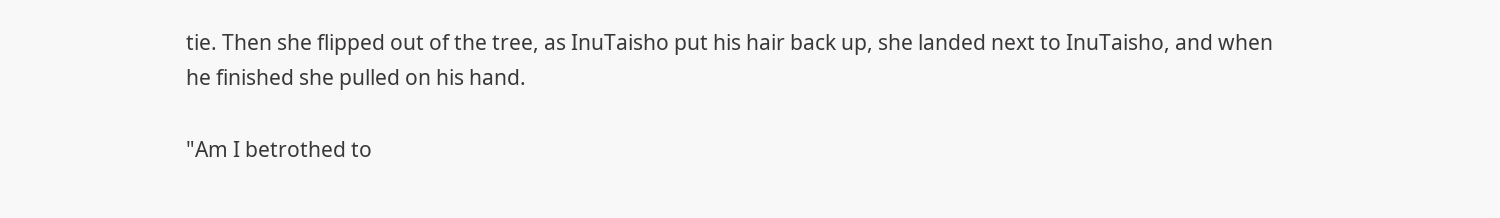tie. Then she flipped out of the tree, as InuTaisho put his hair back up, she landed next to InuTaisho, and when he finished she pulled on his hand.

"Am I betrothed to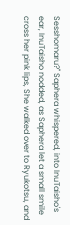Sesshomaru?" Saphera whispered, into InuTaisho's ear, InuTaisho nodded, as Saphera let a small smile cross her pink lips, She walked over to Ryukotsu, and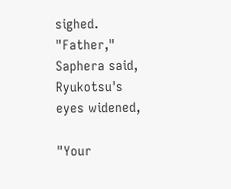sighed. "Father," Saphera said, Ryukotsu's eyes widened,

"Your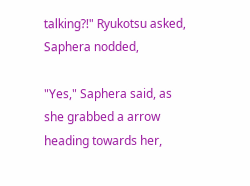talking?!" Ryukotsu asked, Saphera nodded,

"Yes," Saphera said, as she grabbed a arrow heading towards her,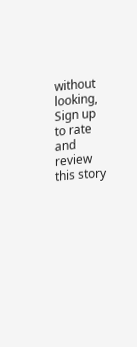without looking,
Sign up to rate and review this story